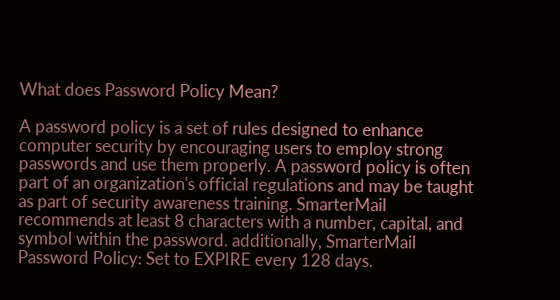What does Password Policy Mean?

A password policy is a set of rules designed to enhance computer security by encouraging users to employ strong passwords and use them properly. A password policy is often part of an organization's official regulations and may be taught as part of security awareness training. SmarterMail recommends at least 8 characters with a number, capital, and symbol within the password. additionally, SmarterMail Password Policy: Set to EXPIRE every 128 days.